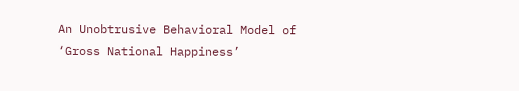An Unobtrusive Behavioral Model of ‘Gross National Happiness’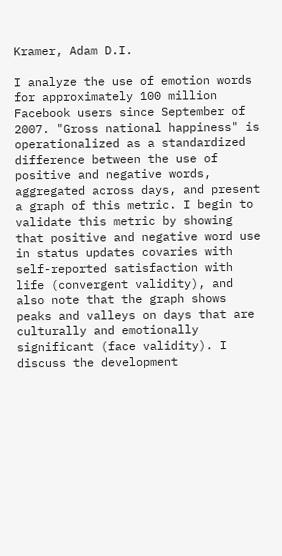Kramer, Adam D.I.

I analyze the use of emotion words for approximately 100 million Facebook users since September of 2007. "Gross national happiness" is operationalized as a standardized difference between the use of positive and negative words, aggregated across days, and present a graph of this metric. I begin to validate this metric by showing that positive and negative word use in status updates covaries with self-reported satisfaction with life (convergent validity), and also note that the graph shows peaks and valleys on days that are culturally and emotionally significant (face validity). I discuss the development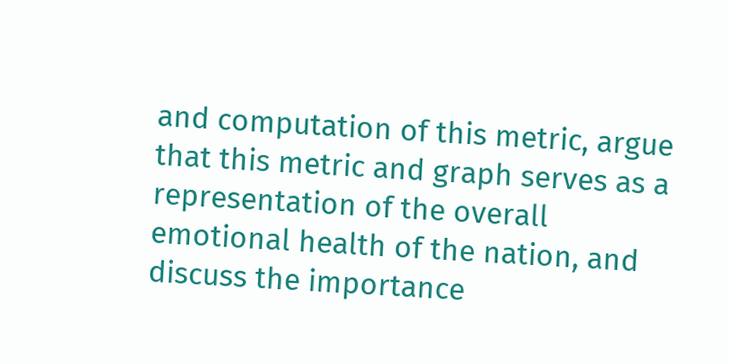and computation of this metric, argue that this metric and graph serves as a representation of the overall emotional health of the nation, and discuss the importance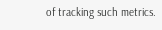of tracking such metrics.